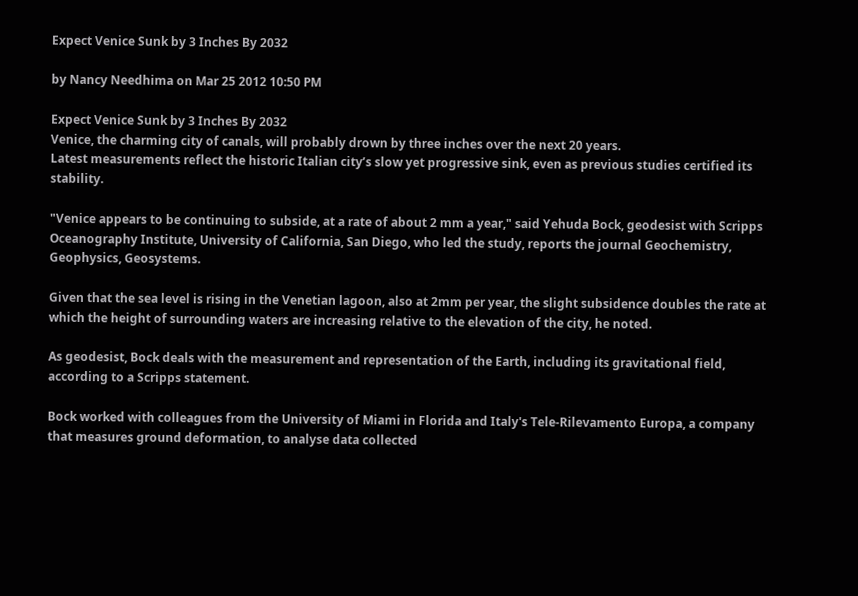Expect Venice Sunk by 3 Inches By 2032

by Nancy Needhima on Mar 25 2012 10:50 PM

Expect Venice Sunk by 3 Inches By 2032
Venice, the charming city of canals, will probably drown by three inches over the next 20 years.
Latest measurements reflect the historic Italian city’s slow yet progressive sink, even as previous studies certified its stability.

"Venice appears to be continuing to subside, at a rate of about 2 mm a year," said Yehuda Bock, geodesist with Scripps Oceanography Institute, University of California, San Diego, who led the study, reports the journal Geochemistry, Geophysics, Geosystems.

Given that the sea level is rising in the Venetian lagoon, also at 2mm per year, the slight subsidence doubles the rate at which the height of surrounding waters are increasing relative to the elevation of the city, he noted.

As geodesist, Bock deals with the measurement and representation of the Earth, including its gravitational field, according to a Scripps statement.

Bock worked with colleagues from the University of Miami in Florida and Italy's Tele-Rilevamento Europa, a company that measures ground deformation, to analyse data collected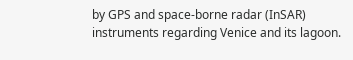by GPS and space-borne radar (InSAR) instruments regarding Venice and its lagoon.